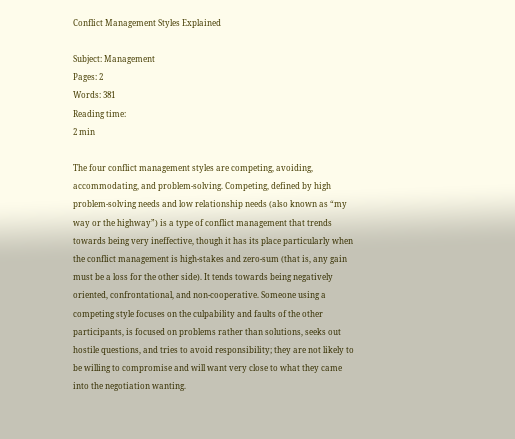Conflict Management Styles Explained

Subject: Management
Pages: 2
Words: 381
Reading time:
2 min

The four conflict management styles are competing, avoiding, accommodating, and problem-solving. Competing, defined by high problem-solving needs and low relationship needs (also known as “my way or the highway”) is a type of conflict management that trends towards being very ineffective, though it has its place particularly when the conflict management is high-stakes and zero-sum (that is, any gain must be a loss for the other side). It tends towards being negatively oriented, confrontational, and non-cooperative. Someone using a competing style focuses on the culpability and faults of the other participants, is focused on problems rather than solutions, seeks out hostile questions, and tries to avoid responsibility; they are not likely to be willing to compromise and will want very close to what they came into the negotiation wanting.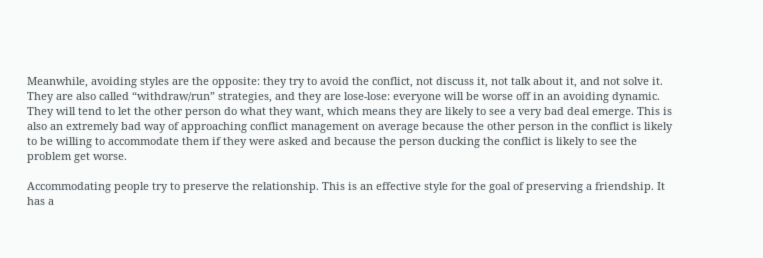Meanwhile, avoiding styles are the opposite: they try to avoid the conflict, not discuss it, not talk about it, and not solve it. They are also called “withdraw/run” strategies, and they are lose-lose: everyone will be worse off in an avoiding dynamic. They will tend to let the other person do what they want, which means they are likely to see a very bad deal emerge. This is also an extremely bad way of approaching conflict management on average because the other person in the conflict is likely to be willing to accommodate them if they were asked and because the person ducking the conflict is likely to see the problem get worse.

Accommodating people try to preserve the relationship. This is an effective style for the goal of preserving a friendship. It has a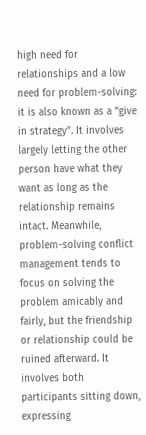high need for relationships and a low need for problem-solving: it is also known as a “give in strategy”. It involves largely letting the other person have what they want as long as the relationship remains intact. Meanwhile, problem-solving conflict management tends to focus on solving the problem amicably and fairly, but the friendship or relationship could be ruined afterward. It involves both participants sitting down, expressing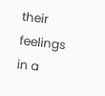their feelings in a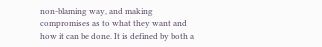non-blaming way, and making compromises as to what they want and how it can be done. It is defined by both a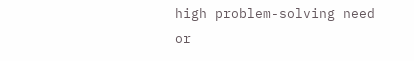high problem-solving need or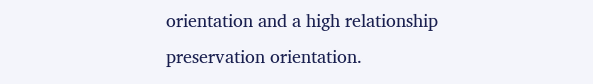orientation and a high relationship preservation orientation.